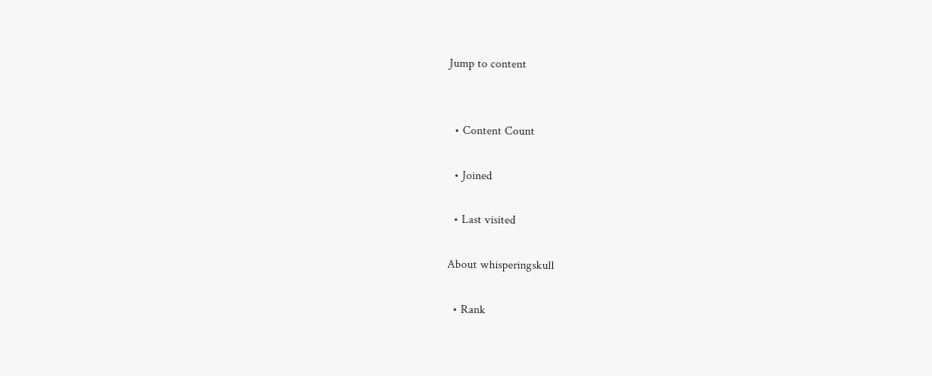Jump to content


  • Content Count

  • Joined

  • Last visited

About whisperingskull

  • Rank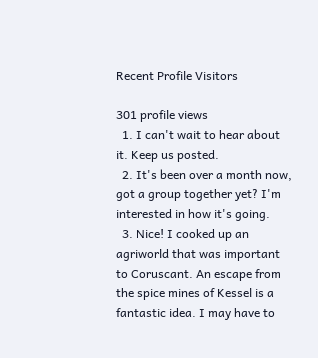Recent Profile Visitors

301 profile views
  1. I can't wait to hear about it. Keep us posted.
  2. It's been over a month now, got a group together yet? I'm interested in how it's going.
  3. Nice! I cooked up an agriworld that was important to Coruscant. An escape from the spice mines of Kessel is a fantastic idea. I may have to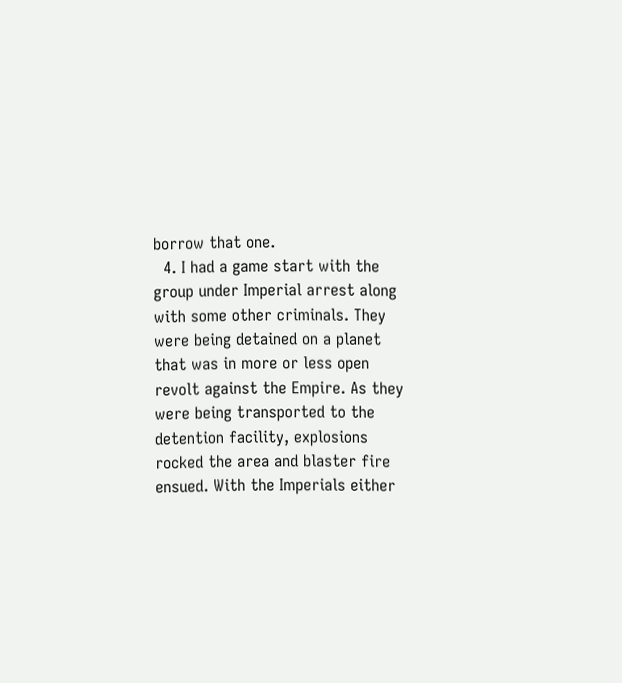borrow that one.
  4. I had a game start with the group under Imperial arrest along with some other criminals. They were being detained on a planet that was in more or less open revolt against the Empire. As they were being transported to the detention facility, explosions rocked the area and blaster fire ensued. With the Imperials either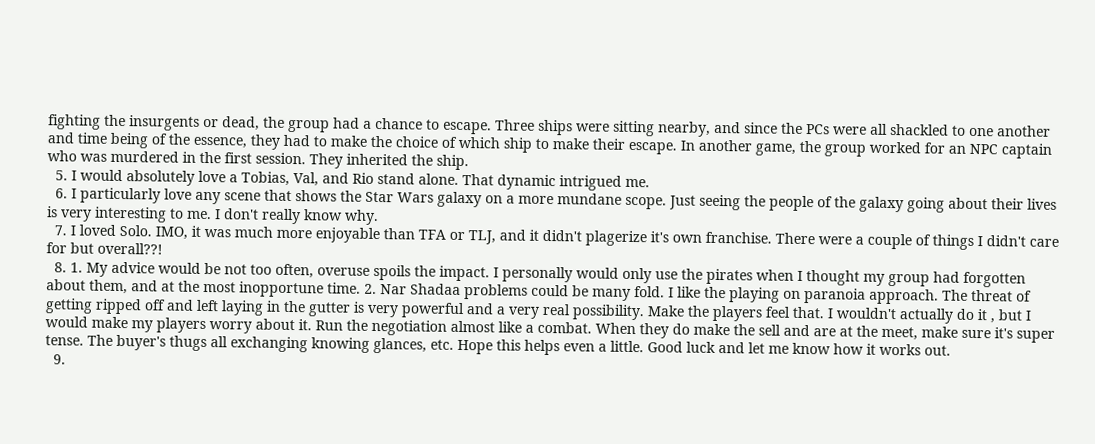fighting the insurgents or dead, the group had a chance to escape. Three ships were sitting nearby, and since the PCs were all shackled to one another and time being of the essence, they had to make the choice of which ship to make their escape. In another game, the group worked for an NPC captain who was murdered in the first session. They inherited the ship.
  5. I would absolutely love a Tobias, Val, and Rio stand alone. That dynamic intrigued me.
  6. I particularly love any scene that shows the Star Wars galaxy on a more mundane scope. Just seeing the people of the galaxy going about their lives is very interesting to me. I don't really know why.
  7. I loved Solo. IMO, it was much more enjoyable than TFA or TLJ, and it didn't plagerize it's own franchise. There were a couple of things I didn't care for but overall??!
  8. 1. My advice would be not too often, overuse spoils the impact. I personally would only use the pirates when I thought my group had forgotten about them, and at the most inopportune time. 2. Nar Shadaa problems could be many fold. I like the playing on paranoia approach. The threat of getting ripped off and left laying in the gutter is very powerful and a very real possibility. Make the players feel that. I wouldn't actually do it , but I would make my players worry about it. Run the negotiation almost like a combat. When they do make the sell and are at the meet, make sure it's super tense. The buyer's thugs all exchanging knowing glances, etc. Hope this helps even a little. Good luck and let me know how it works out.
  9.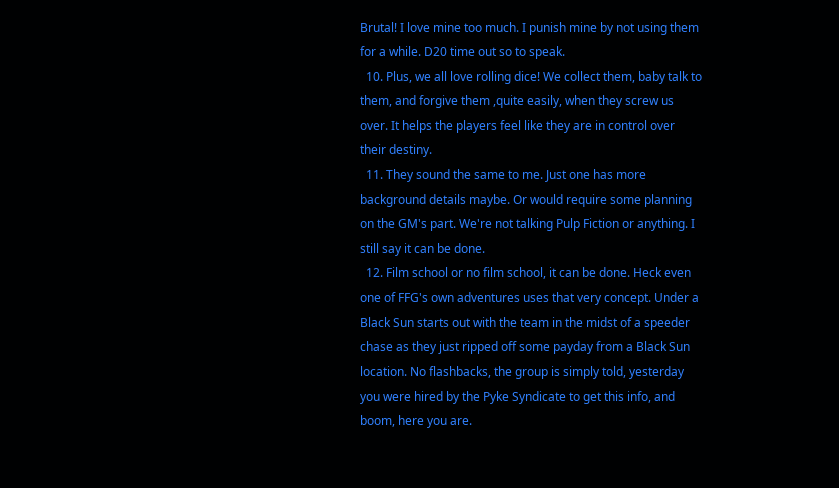Brutal! I love mine too much. I punish mine by not using them for a while. D20 time out so to speak.
  10. Plus, we all love rolling dice! We collect them, baby talk to them, and forgive them ,quite easily, when they screw us over. It helps the players feel like they are in control over their destiny.
  11. They sound the same to me. Just one has more background details maybe. Or would require some planning on the GM's part. We're not talking Pulp Fiction or anything. I still say it can be done.
  12. Film school or no film school, it can be done. Heck even one of FFG's own adventures uses that very concept. Under a Black Sun starts out with the team in the midst of a speeder chase as they just ripped off some payday from a Black Sun location. No flashbacks, the group is simply told, yesterday you were hired by the Pyke Syndicate to get this info, and boom, here you are.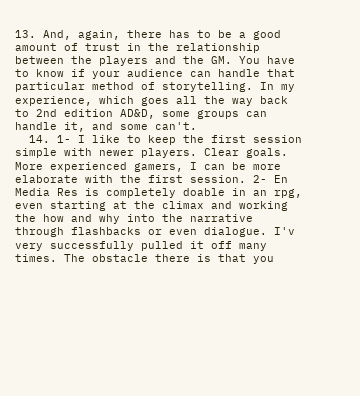13. And, again, there has to be a good amount of trust in the relationship between the players and the GM. You have to know if your audience can handle that particular method of storytelling. In my experience, which goes all the way back to 2nd edition AD&D, some groups can handle it, and some can't.
  14. 1- I like to keep the first session simple with newer players. Clear goals. More experienced gamers, I can be more elaborate with the first session. 2- En Media Res is completely doable in an rpg, even starting at the climax and working the how and why into the narrative through flashbacks or even dialogue. I'v very successfully pulled it off many times. The obstacle there is that you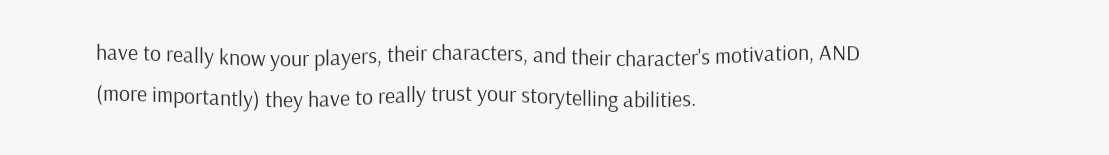have to really know your players, their characters, and their character's motivation, AND (more importantly) they have to really trust your storytelling abilities.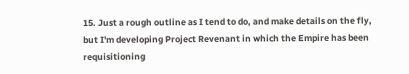15. Just a rough outline as I tend to do, and make details on the fly, but I'm developing Project Revenant in which the Empire has been requisitioning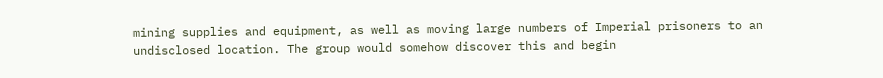mining supplies and equipment, as well as moving large numbers of Imperial prisoners to an undisclosed location. The group would somehow discover this and begin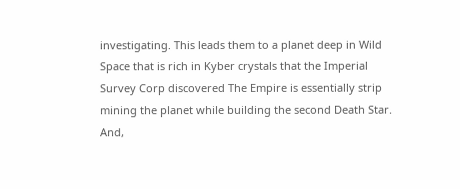investigating. This leads them to a planet deep in Wild Space that is rich in Kyber crystals that the Imperial Survey Corp discovered The Empire is essentially strip mining the planet while building the second Death Star. And,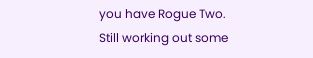you have Rogue Two. Still working out some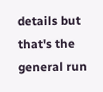details but that's the general run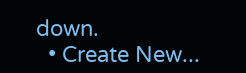down.
  • Create New...